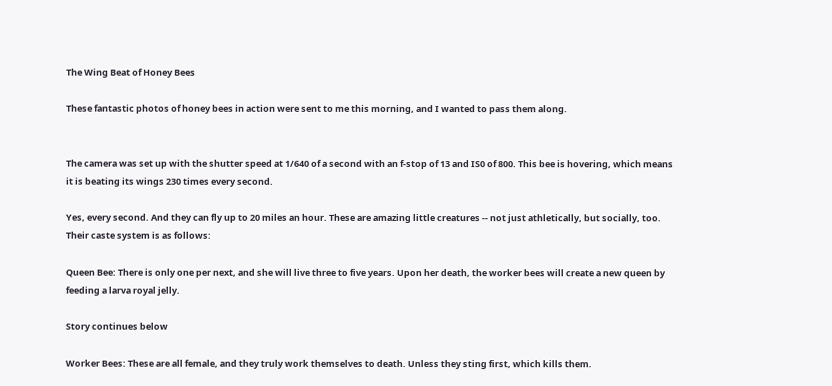The Wing Beat of Honey Bees

These fantastic photos of honey bees in action were sent to me this morning, and I wanted to pass them along.


The camera was set up with the shutter speed at 1/640 of a second with an f-stop of 13 and IS0 of 800. This bee is hovering, which means it is beating its wings 230 times every second.

Yes, every second. And they can fly up to 20 miles an hour. These are amazing little creatures -- not just athletically, but socially, too. Their caste system is as follows:

Queen Bee: There is only one per next, and she will live three to five years. Upon her death, the worker bees will create a new queen by feeding a larva royal jelly.

Story continues below

Worker Bees: These are all female, and they truly work themselves to death. Unless they sting first, which kills them.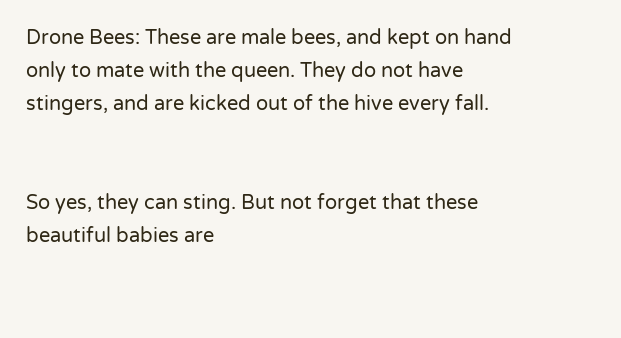Drone Bees: These are male bees, and kept on hand only to mate with the queen. They do not have stingers, and are kicked out of the hive every fall.


So yes, they can sting. But not forget that these beautiful babies are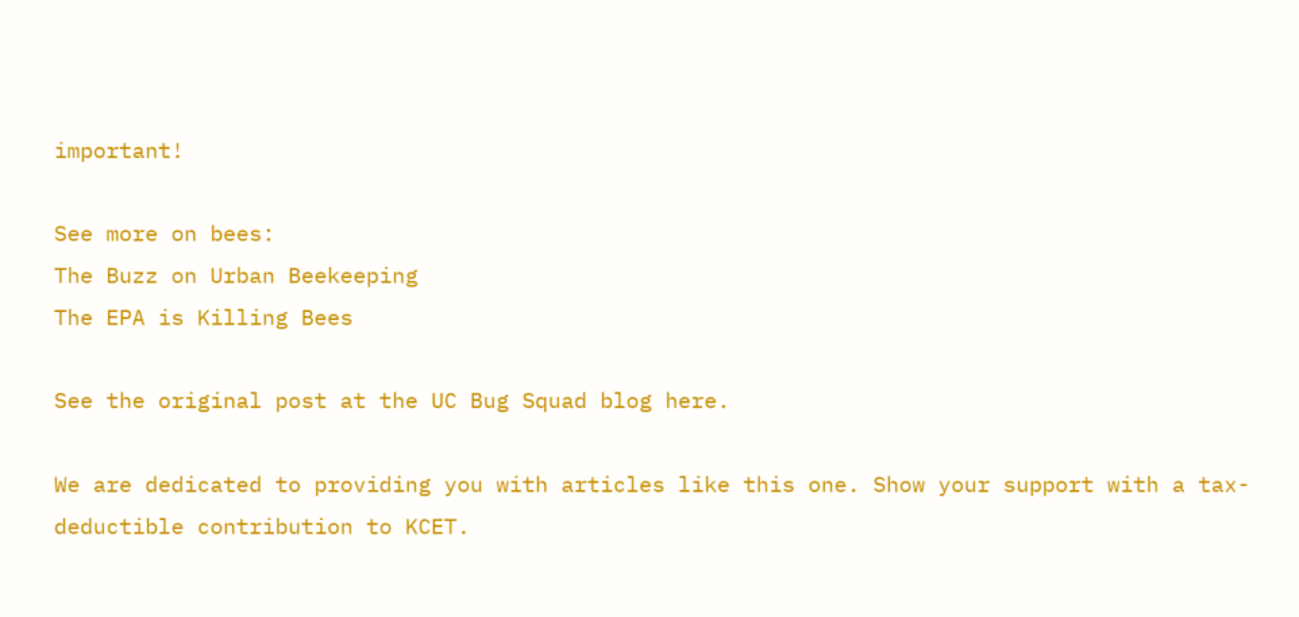important!

See more on bees:
The Buzz on Urban Beekeeping
The EPA is Killing Bees

See the original post at the UC Bug Squad blog here.

We are dedicated to providing you with articles like this one. Show your support with a tax-deductible contribution to KCET.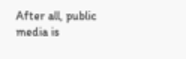After all, public media is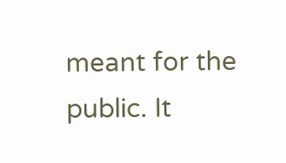meant for the public. It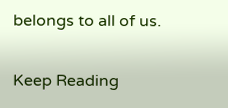belongs to all of us.

Keep Reading